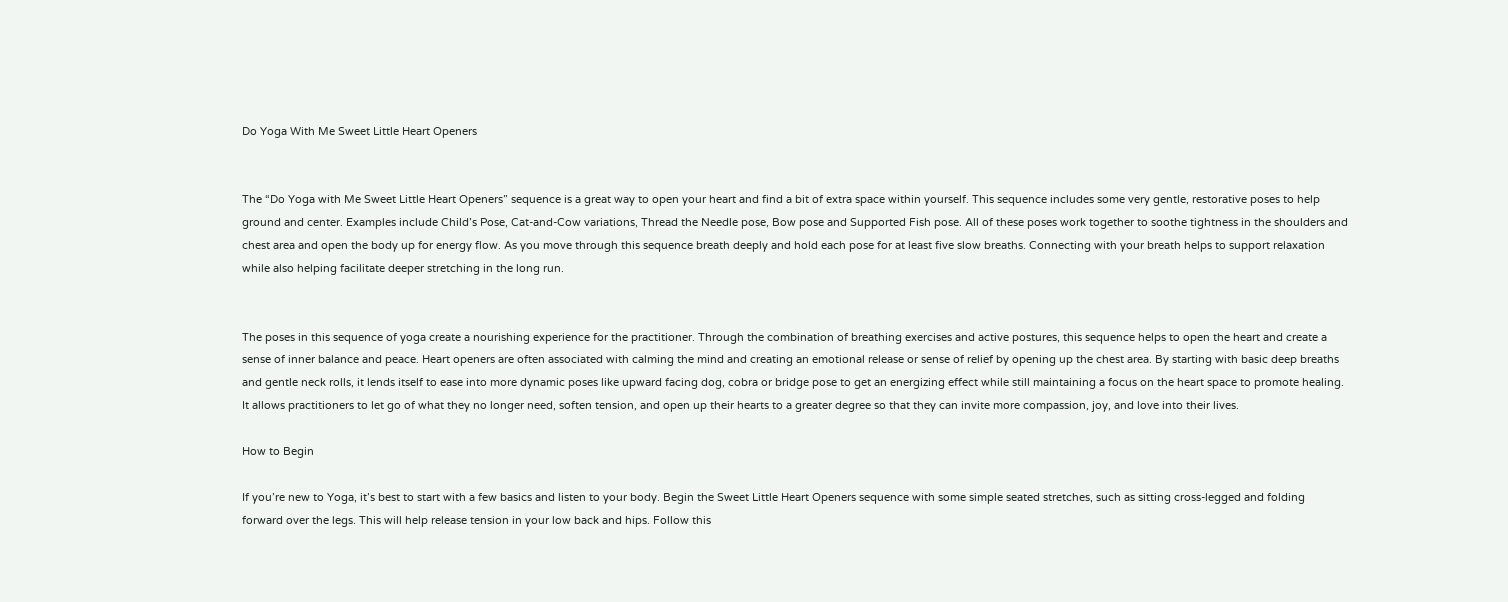Do Yoga With Me Sweet Little Heart Openers


The “Do Yoga with Me Sweet Little Heart Openers” sequence is a great way to open your heart and find a bit of extra space within yourself. This sequence includes some very gentle, restorative poses to help ground and center. Examples include Child’s Pose, Cat-and-Cow variations, Thread the Needle pose, Bow pose and Supported Fish pose. All of these poses work together to soothe tightness in the shoulders and chest area and open the body up for energy flow. As you move through this sequence breath deeply and hold each pose for at least five slow breaths. Connecting with your breath helps to support relaxation while also helping facilitate deeper stretching in the long run.


The poses in this sequence of yoga create a nourishing experience for the practitioner. Through the combination of breathing exercises and active postures, this sequence helps to open the heart and create a sense of inner balance and peace. Heart openers are often associated with calming the mind and creating an emotional release or sense of relief by opening up the chest area. By starting with basic deep breaths and gentle neck rolls, it lends itself to ease into more dynamic poses like upward facing dog, cobra or bridge pose to get an energizing effect while still maintaining a focus on the heart space to promote healing. It allows practitioners to let go of what they no longer need, soften tension, and open up their hearts to a greater degree so that they can invite more compassion, joy, and love into their lives.

How to Begin

If you’re new to Yoga, it’s best to start with a few basics and listen to your body. Begin the Sweet Little Heart Openers sequence with some simple seated stretches, such as sitting cross-legged and folding forward over the legs. This will help release tension in your low back and hips. Follow this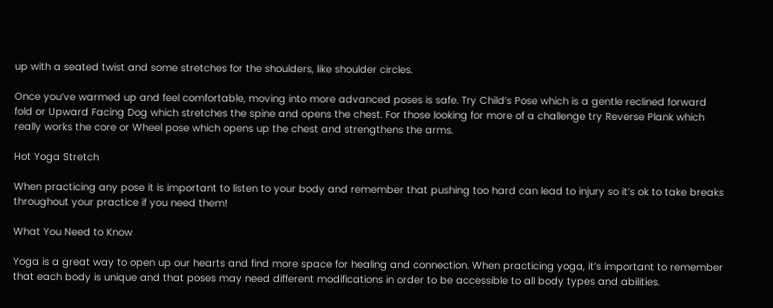up with a seated twist and some stretches for the shoulders, like shoulder circles.

Once you’ve warmed up and feel comfortable, moving into more advanced poses is safe. Try Child’s Pose which is a gentle reclined forward fold or Upward Facing Dog which stretches the spine and opens the chest. For those looking for more of a challenge try Reverse Plank which really works the core or Wheel pose which opens up the chest and strengthens the arms.

Hot Yoga Stretch

When practicing any pose it is important to listen to your body and remember that pushing too hard can lead to injury so it’s ok to take breaks throughout your practice if you need them!

What You Need to Know

Yoga is a great way to open up our hearts and find more space for healing and connection. When practicing yoga, it’s important to remember that each body is unique and that poses may need different modifications in order to be accessible to all body types and abilities.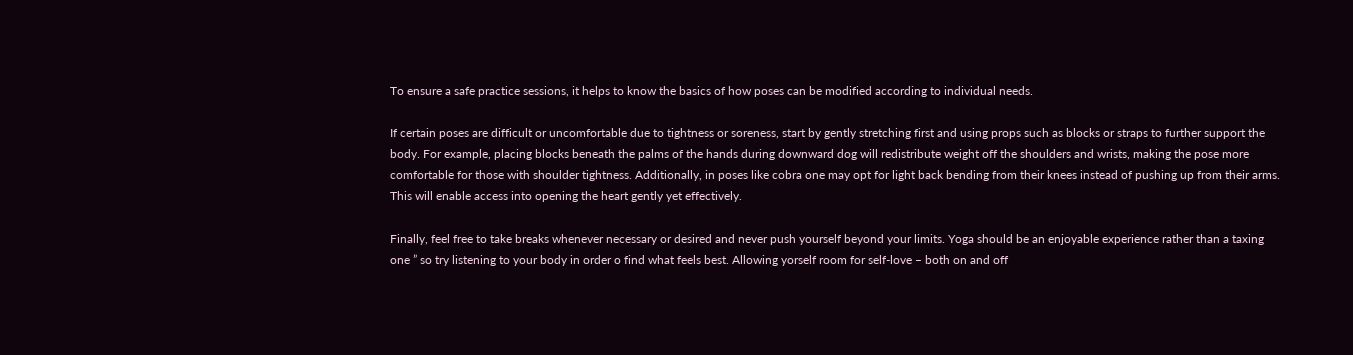To ensure a safe practice sessions, it helps to know the basics of how poses can be modified according to individual needs.

If certain poses are difficult or uncomfortable due to tightness or soreness, start by gently stretching first and using props such as blocks or straps to further support the body. For example, placing blocks beneath the palms of the hands during downward dog will redistribute weight off the shoulders and wrists, making the pose more comfortable for those with shoulder tightness. Additionally, in poses like cobra one may opt for light back bending from their knees instead of pushing up from their arms. This will enable access into opening the heart gently yet effectively.

Finally, feel free to take breaks whenever necessary or desired and never push yourself beyond your limits. Yoga should be an enjoyable experience rather than a taxing one ” so try listening to your body in order o find what feels best. Allowing yorself room for self-love – both on and off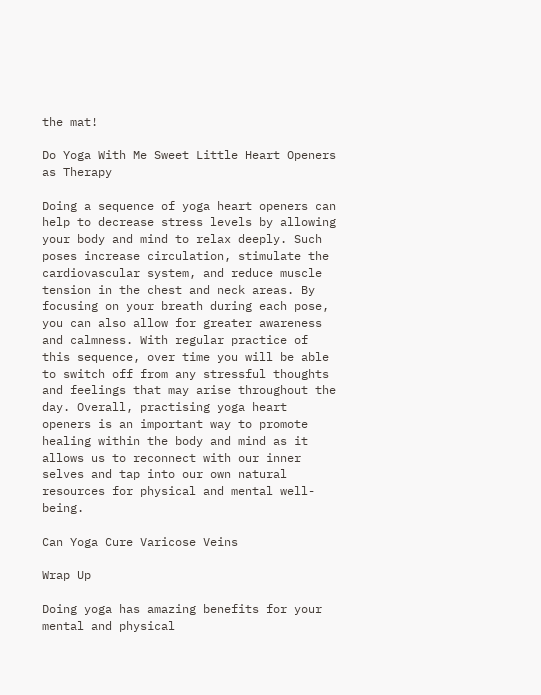the mat!

Do Yoga With Me Sweet Little Heart Openers as Therapy

Doing a sequence of yoga heart openers can help to decrease stress levels by allowing your body and mind to relax deeply. Such poses increase circulation, stimulate the cardiovascular system, and reduce muscle tension in the chest and neck areas. By focusing on your breath during each pose, you can also allow for greater awareness and calmness. With regular practice of this sequence, over time you will be able to switch off from any stressful thoughts and feelings that may arise throughout the day. Overall, practising yoga heart openers is an important way to promote healing within the body and mind as it allows us to reconnect with our inner selves and tap into our own natural resources for physical and mental well-being.

Can Yoga Cure Varicose Veins

Wrap Up

Doing yoga has amazing benefits for your mental and physical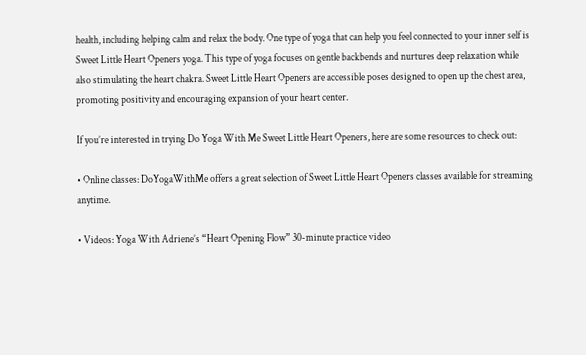health, including helping calm and relax the body. One type of yoga that can help you feel connected to your inner self is Sweet Little Heart Openers yoga. This type of yoga focuses on gentle backbends and nurtures deep relaxation while also stimulating the heart chakra. Sweet Little Heart Openers are accessible poses designed to open up the chest area, promoting positivity and encouraging expansion of your heart center.

If you’re interested in trying Do Yoga With Me Sweet Little Heart Openers, here are some resources to check out:

• Online classes: DoYogaWithMe offers a great selection of Sweet Little Heart Openers classes available for streaming anytime.

• Videos: Yoga With Adriene’s “Heart Opening Flow” 30-minute practice video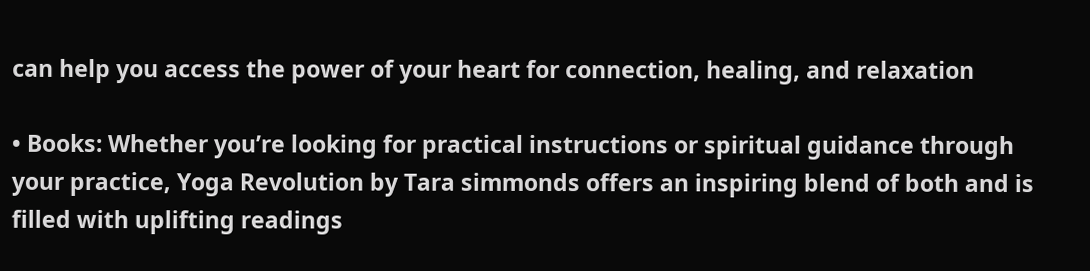can help you access the power of your heart for connection, healing, and relaxation

• Books: Whether you’re looking for practical instructions or spiritual guidance through your practice, Yoga Revolution by Tara simmonds offers an inspiring blend of both and is filled with uplifting readings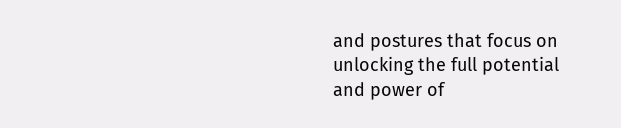and postures that focus on unlocking the full potential and power of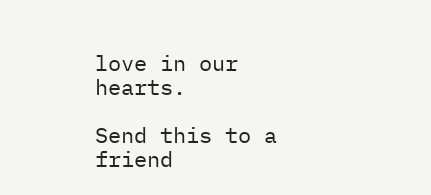love in our hearts.

Send this to a friend